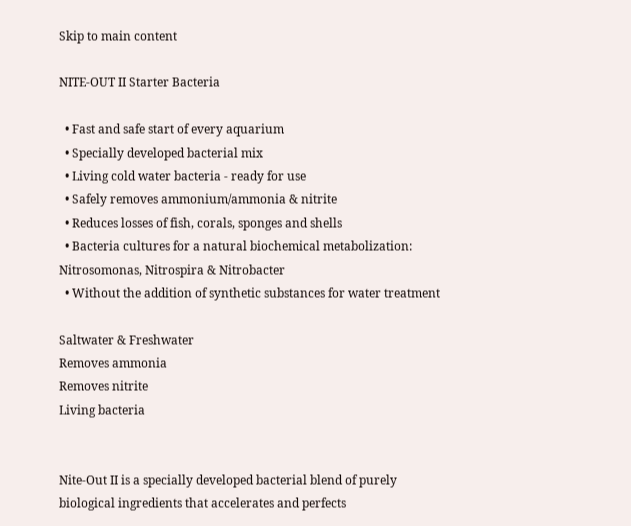Skip to main content

NITE-OUT II Starter Bacteria

  • Fast and safe start of every aquarium
  • Specially developed bacterial mix
  • Living cold water bacteria - ready for use
  • Safely removes ammonium/ammonia & nitrite
  • Reduces losses of fish, corals, sponges and shells
  • Bacteria cultures for a natural biochemical metabolization: Nitrosomonas, Nitrospira & Nitrobacter
  • Without the addition of synthetic substances for water treatment

Saltwater & Freshwater
Removes ammonia
Removes nitrite
Living bacteria


Nite-Out II is a specially developed bacterial blend of purely biological ingredients that accelerates and perfects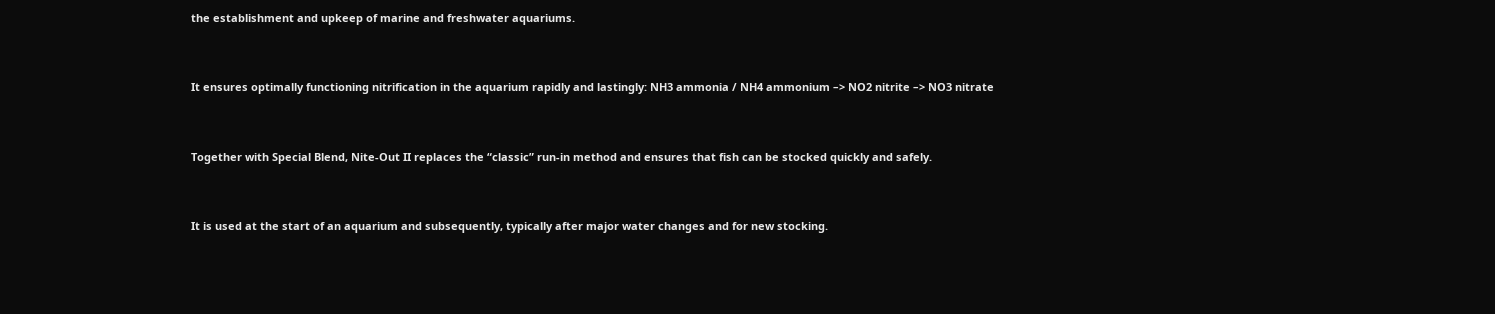the establishment and upkeep of marine and freshwater aquariums.



It ensures optimally functioning nitrification in the aquarium rapidly and lastingly: NH3 ammonia / NH4 ammonium –> NO2 nitrite –> NO3 nitrate



Together with Special Blend, Nite-Out II replaces the “classic” run-in method and ensures that fish can be stocked quickly and safely.



It is used at the start of an aquarium and subsequently, typically after major water changes and for new stocking.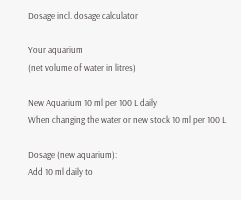Dosage incl. dosage calculator

Your aquarium
(net volume of water in litres)

New Aquarium 10 ml per 100 L daily
When changing the water or new stock 10 ml per 100 L

Dosage (new aquarium):
Add 10 ml daily to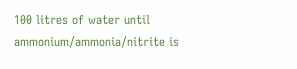100 litres of water until ammonium/ammonia/nitrite is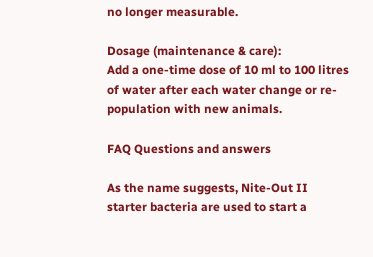no longer measurable.

Dosage (maintenance & care):
Add a one-time dose of 10 ml to 100 litres of water after each water change or re-population with new animals.

FAQ Questions and answers

As the name suggests, Nite-Out II starter bacteria are used to start a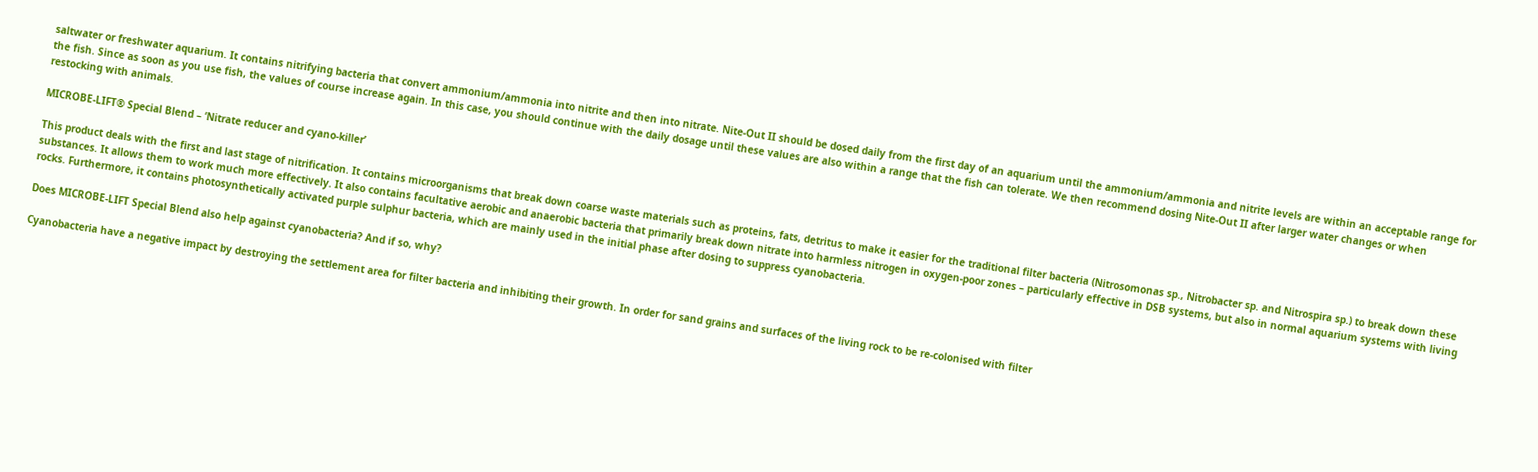saltwater or freshwater aquarium. It contains nitrifying bacteria that convert ammonium/ammonia into nitrite and then into nitrate. Nite-Out II should be dosed daily from the first day of an aquarium until the ammonium/ammonia and nitrite levels are within an acceptable range for the fish. Since as soon as you use fish, the values of course increase again. In this case, you should continue with the daily dosage until these values are also within a range that the fish can tolerate. We then recommend dosing Nite-Out II after larger water changes or when restocking with animals.

MICROBE-LIFT® Special Blend – ‘Nitrate reducer and cyano-killer’

This product deals with the first and last stage of nitrification. It contains microorganisms that break down coarse waste materials such as proteins, fats, detritus to make it easier for the traditional filter bacteria (Nitrosomonas sp., Nitrobacter sp. and Nitrospira sp.) to break down these substances. It allows them to work much more effectively. It also contains facultative aerobic and anaerobic bacteria that primarily break down nitrate into harmless nitrogen in oxygen-poor zones – particularly effective in DSB systems, but also in normal aquarium systems with living rocks. Furthermore, it contains photosynthetically activated purple sulphur bacteria, which are mainly used in the initial phase after dosing to suppress cyanobacteria.

Does MICROBE-LIFT Special Blend also help against cyanobacteria? And if so, why?

Cyanobacteria have a negative impact by destroying the settlement area for filter bacteria and inhibiting their growth. In order for sand grains and surfaces of the living rock to be re-colonised with filter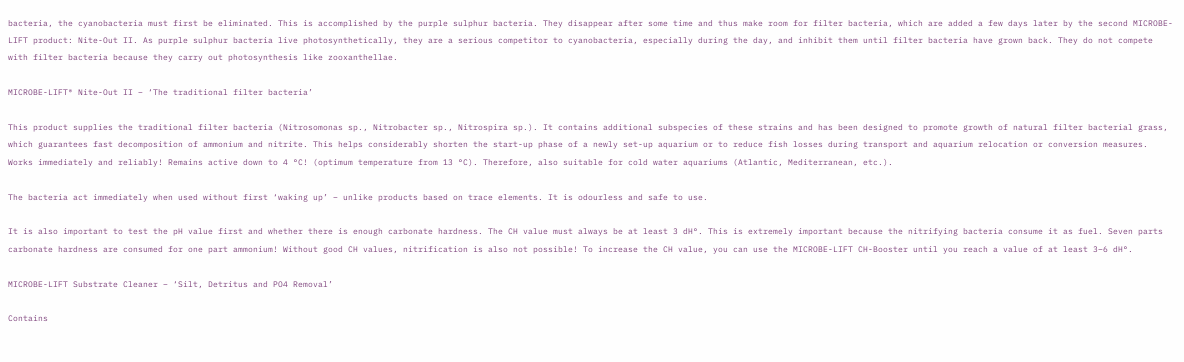bacteria, the cyanobacteria must first be eliminated. This is accomplished by the purple sulphur bacteria. They disappear after some time and thus make room for filter bacteria, which are added a few days later by the second MICROBE-LIFT product: Nite-Out II. As purple sulphur bacteria live photosynthetically, they are a serious competitor to cyanobacteria, especially during the day, and inhibit them until filter bacteria have grown back. They do not compete with filter bacteria because they carry out photosynthesis like zooxanthellae.

MICROBE-LIFT® Nite-Out II – ‘The traditional filter bacteria’

This product supplies the traditional filter bacteria (Nitrosomonas sp., Nitrobacter sp., Nitrospira sp.). It contains additional subspecies of these strains and has been designed to promote growth of natural filter bacterial grass, which guarantees fast decomposition of ammonium and nitrite. This helps considerably shorten the start-up phase of a newly set-up aquarium or to reduce fish losses during transport and aquarium relocation or conversion measures. Works immediately and reliably! Remains active down to 4 °C! (optimum temperature from 13 °C). Therefore, also suitable for cold water aquariums (Atlantic, Mediterranean, etc.).

The bacteria act immediately when used without first ‘waking up’ – unlike products based on trace elements. It is odourless and safe to use.

It is also important to test the pH value first and whether there is enough carbonate hardness. The CH value must always be at least 3 dH°. This is extremely important because the nitrifying bacteria consume it as fuel. Seven parts carbonate hardness are consumed for one part ammonium! Without good CH values, nitrification is also not possible! To increase the CH value, you can use the MICROBE-LIFT CH-Booster until you reach a value of at least 3–6 dH°.

MICROBE-LIFT Substrate Cleaner – ‘Silt, Detritus and PO4 Removal’

Contains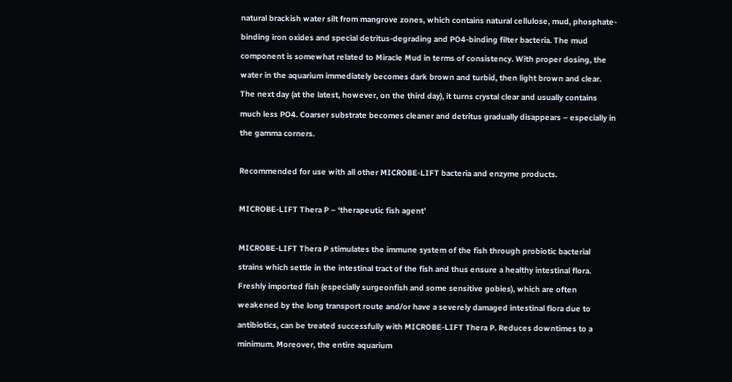natural brackish water silt from mangrove zones, which contains natural cellulose, mud, phosphate-binding iron oxides and special detritus-degrading and PO4-binding filter bacteria. The mud component is somewhat related to Miracle Mud in terms of consistency. With proper dosing, the water in the aquarium immediately becomes dark brown and turbid, then light brown and clear. The next day (at the latest, however, on the third day), it turns crystal clear and usually contains much less PO4. Coarser substrate becomes cleaner and detritus gradually disappears – especially in the gamma corners.

Recommended for use with all other MICROBE-LIFT bacteria and enzyme products.

MICROBE-LIFT Thera P – ‘therapeutic fish agent’

MICROBE-LIFT Thera P stimulates the immune system of the fish through probiotic bacterial strains which settle in the intestinal tract of the fish and thus ensure a healthy intestinal flora. Freshly imported fish (especially surgeonfish and some sensitive gobies), which are often weakened by the long transport route and/or have a severely damaged intestinal flora due to antibiotics, can be treated successfully with MICROBE-LIFT Thera P. Reduces downtimes to a minimum. Moreover, the entire aquarium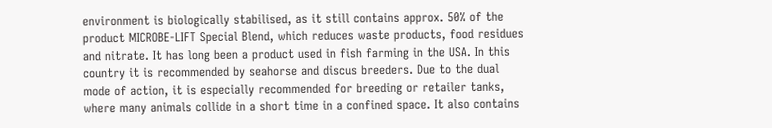environment is biologically stabilised, as it still contains approx. 50% of the product MICROBE-LIFT Special Blend, which reduces waste products, food residues and nitrate. It has long been a product used in fish farming in the USA. In this country it is recommended by seahorse and discus breeders. Due to the dual mode of action, it is especially recommended for breeding or retailer tanks, where many animals collide in a short time in a confined space. It also contains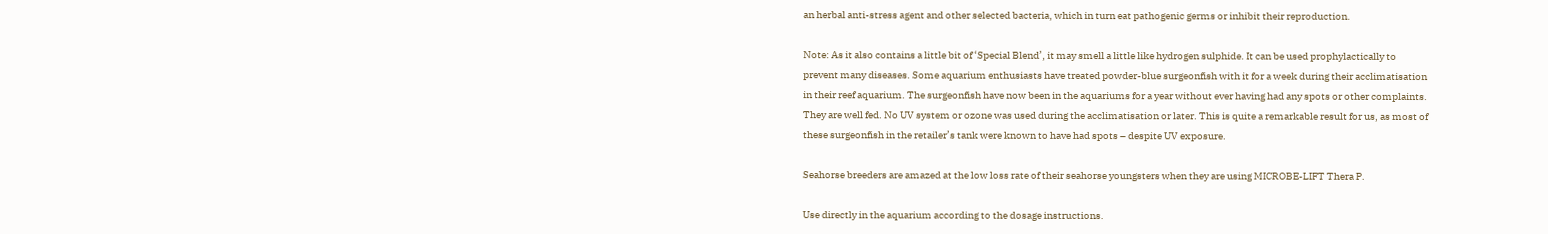an herbal anti-stress agent and other selected bacteria, which in turn eat pathogenic germs or inhibit their reproduction.

Note: As it also contains a little bit of ‘Special Blend’, it may smell a little like hydrogen sulphide. It can be used prophylactically to prevent many diseases. Some aquarium enthusiasts have treated powder-blue surgeonfish with it for a week during their acclimatisation in their reef aquarium. The surgeonfish have now been in the aquariums for a year without ever having had any spots or other complaints. They are well fed. No UV system or ozone was used during the acclimatisation or later. This is quite a remarkable result for us, as most of these surgeonfish in the retailer’s tank were known to have had spots – despite UV exposure.

Seahorse breeders are amazed at the low loss rate of their seahorse youngsters when they are using MICROBE-LIFT Thera P.

Use directly in the aquarium according to the dosage instructions.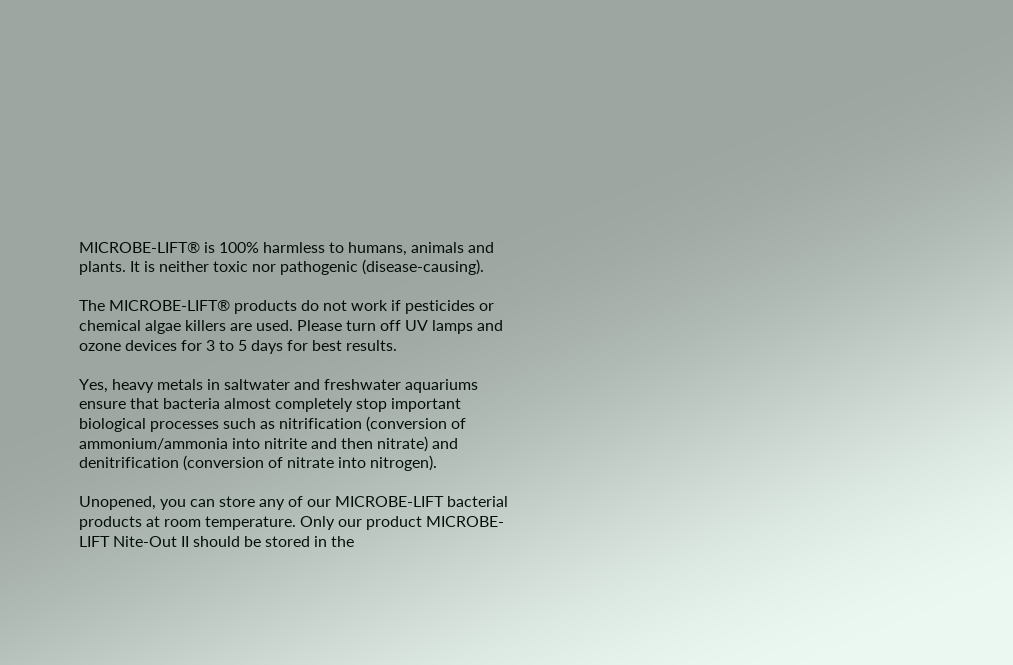MICROBE-LIFT® is 100% harmless to humans, animals and plants. It is neither toxic nor pathogenic (disease-causing).

The MICROBE-LIFT® products do not work if pesticides or chemical algae killers are used. Please turn off UV lamps and ozone devices for 3 to 5 days for best results.

Yes, heavy metals in saltwater and freshwater aquariums ensure that bacteria almost completely stop important biological processes such as nitrification (conversion of ammonium/ammonia into nitrite and then nitrate) and denitrification (conversion of nitrate into nitrogen).

Unopened, you can store any of our MICROBE-LIFT bacterial products at room temperature. Only our product MICROBE-LIFT Nite-Out II should be stored in the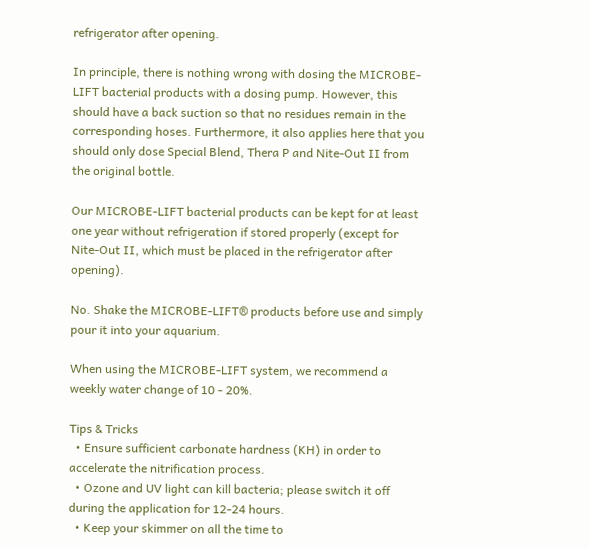refrigerator after opening.

In principle, there is nothing wrong with dosing the MICROBE-LIFT bacterial products with a dosing pump. However, this should have a back suction so that no residues remain in the corresponding hoses. Furthermore, it also applies here that you should only dose Special Blend, Thera P and Nite-Out II from the original bottle.

Our MICROBE-LIFT bacterial products can be kept for at least one year without refrigeration if stored properly (except for Nite-Out II, which must be placed in the refrigerator after opening).

No. Shake the MICROBE-LIFT® products before use and simply pour it into your aquarium.

When using the MICROBE-LIFT system, we recommend a weekly water change of 10 - 20%.

Tips & Tricks
  • Ensure sufficient carbonate hardness (KH) in order to accelerate the nitrification process.
  • Ozone and UV light can kill bacteria; please switch it off during the application for 12-24 hours.
  • Keep your skimmer on all the time to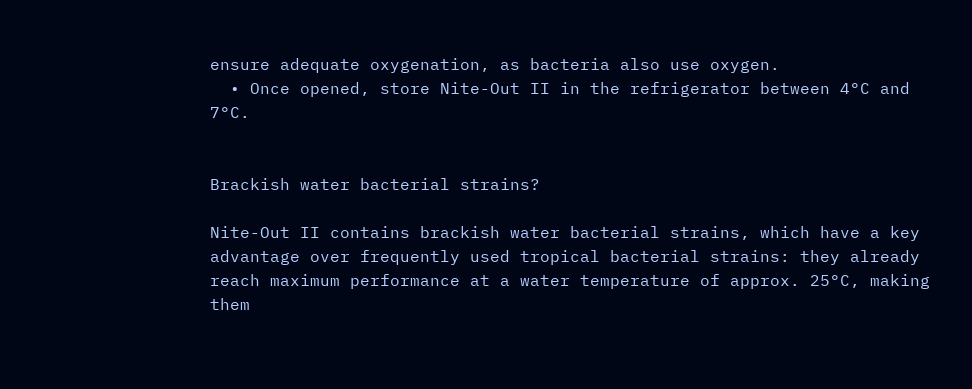ensure adequate oxygenation, as bacteria also use oxygen.
  • Once opened, store Nite-Out II in the refrigerator between 4°C and 7°C.


Brackish water bacterial strains?

Nite-Out II contains brackish water bacterial strains, which have a key advantage over frequently used tropical bacterial strains: they already reach maximum performance at a water temperature of approx. 25°C, making them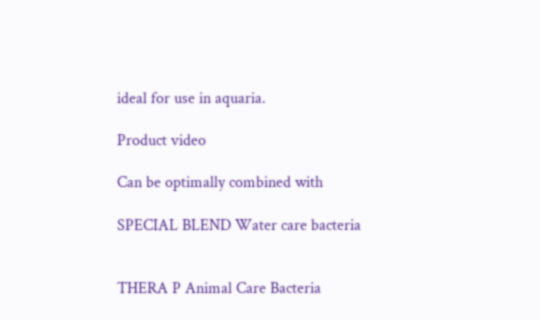ideal for use in aquaria.

Product video

Can be optimally combined with

SPECIAL BLEND Water care bacteria


THERA P Animal Care Bacteria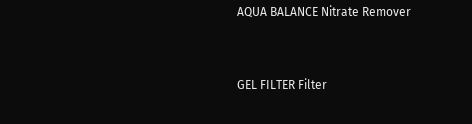AQUA BALANCE Nitrate Remover


GEL FILTER Filter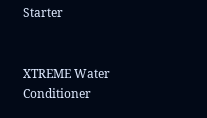Starter


XTREME Water Conditioner